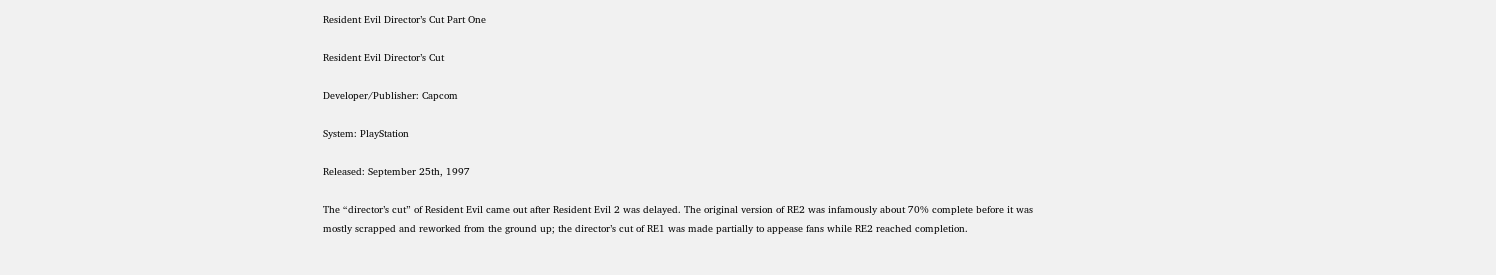Resident Evil Director’s Cut Part One

Resident Evil Director’s Cut

Developer/Publisher: Capcom

System: PlayStation

Released: September 25th, 1997

The “director’s cut” of Resident Evil came out after Resident Evil 2 was delayed. The original version of RE2 was infamously about 70% complete before it was mostly scrapped and reworked from the ground up; the director’s cut of RE1 was made partially to appease fans while RE2 reached completion.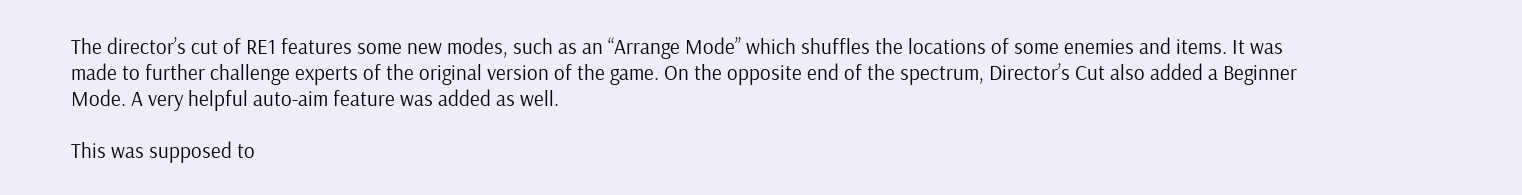The director’s cut of RE1 features some new modes, such as an “Arrange Mode” which shuffles the locations of some enemies and items. It was made to further challenge experts of the original version of the game. On the opposite end of the spectrum, Director’s Cut also added a Beginner Mode. A very helpful auto-aim feature was added as well.

This was supposed to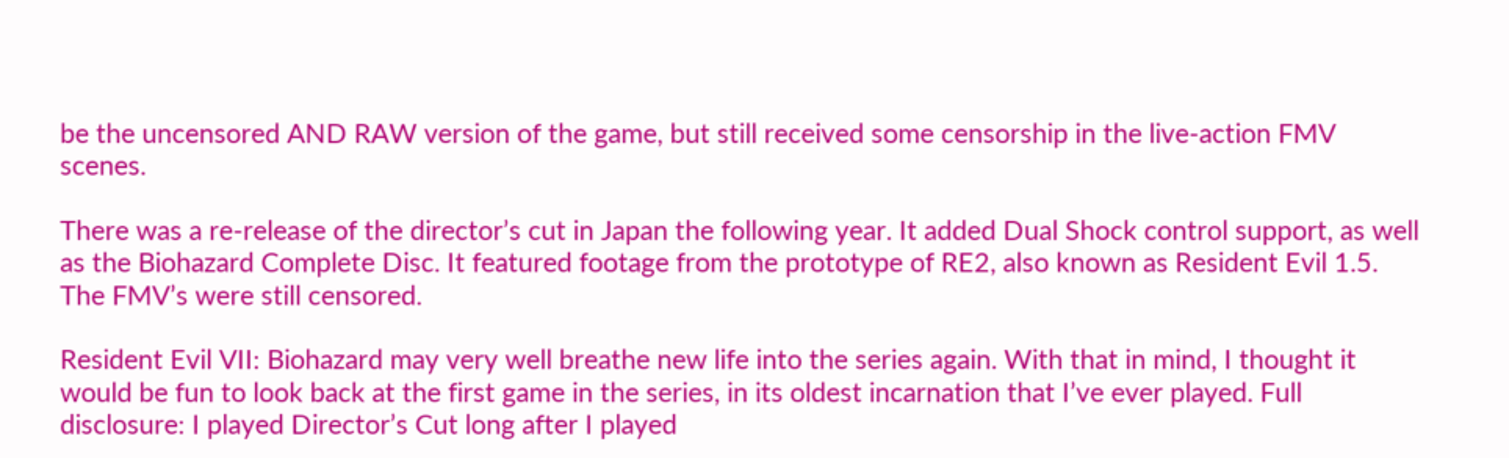be the uncensored AND RAW version of the game, but still received some censorship in the live-action FMV scenes.

There was a re-release of the director’s cut in Japan the following year. It added Dual Shock control support, as well as the Biohazard Complete Disc. It featured footage from the prototype of RE2, also known as Resident Evil 1.5. The FMV’s were still censored.

Resident Evil VII: Biohazard may very well breathe new life into the series again. With that in mind, I thought it would be fun to look back at the first game in the series, in its oldest incarnation that I’ve ever played. Full disclosure: I played Director’s Cut long after I played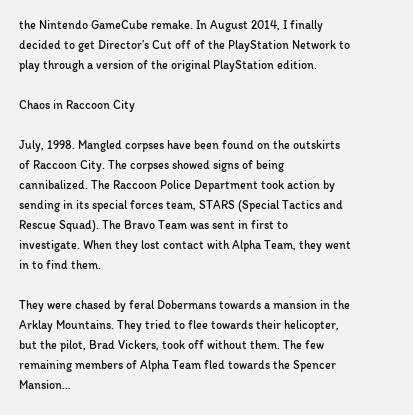the Nintendo GameCube remake. In August 2014, I finally decided to get Director’s Cut off of the PlayStation Network to play through a version of the original PlayStation edition.

Chaos in Raccoon City

July, 1998. Mangled corpses have been found on the outskirts of Raccoon City. The corpses showed signs of being cannibalized. The Raccoon Police Department took action by sending in its special forces team, STARS (Special Tactics and Rescue Squad). The Bravo Team was sent in first to investigate. When they lost contact with Alpha Team, they went in to find them.

They were chased by feral Dobermans towards a mansion in the Arklay Mountains. They tried to flee towards their helicopter, but the pilot, Brad Vickers, took off without them. The few remaining members of Alpha Team fled towards the Spencer Mansion…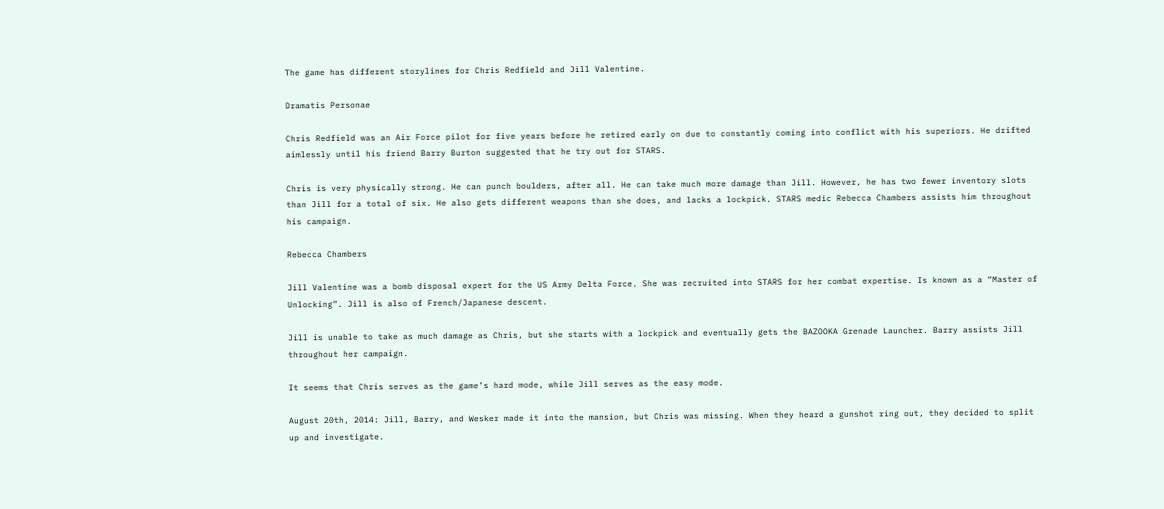The game has different storylines for Chris Redfield and Jill Valentine.

Dramatis Personae

Chris Redfield was an Air Force pilot for five years before he retired early on due to constantly coming into conflict with his superiors. He drifted aimlessly until his friend Barry Burton suggested that he try out for STARS.

Chris is very physically strong. He can punch boulders, after all. He can take much more damage than Jill. However, he has two fewer inventory slots than Jill for a total of six. He also gets different weapons than she does, and lacks a lockpick. STARS medic Rebecca Chambers assists him throughout his campaign.

Rebecca Chambers

Jill Valentine was a bomb disposal expert for the US Army Delta Force. She was recruited into STARS for her combat expertise. Is known as a “Master of Unlocking”. Jill is also of French/Japanese descent.

Jill is unable to take as much damage as Chris, but she starts with a lockpick and eventually gets the BAZOOKA Grenade Launcher. Barry assists Jill throughout her campaign.

It seems that Chris serves as the game’s hard mode, while Jill serves as the easy mode.

August 20th, 2014: Jill, Barry, and Wesker made it into the mansion, but Chris was missing. When they heard a gunshot ring out, they decided to split up and investigate.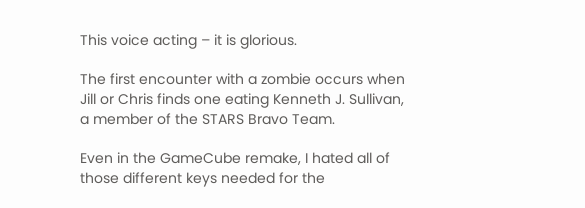This voice acting – it is glorious.

The first encounter with a zombie occurs when Jill or Chris finds one eating Kenneth J. Sullivan, a member of the STARS Bravo Team.

Even in the GameCube remake, I hated all of those different keys needed for the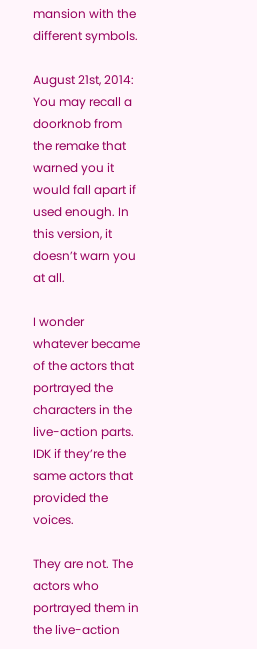mansion with the different symbols.

August 21st, 2014: You may recall a doorknob from the remake that warned you it would fall apart if used enough. In this version, it doesn’t warn you at all.

I wonder whatever became of the actors that portrayed the characters in the live-action parts. IDK if they’re the same actors that provided the voices.

They are not. The actors who portrayed them in the live-action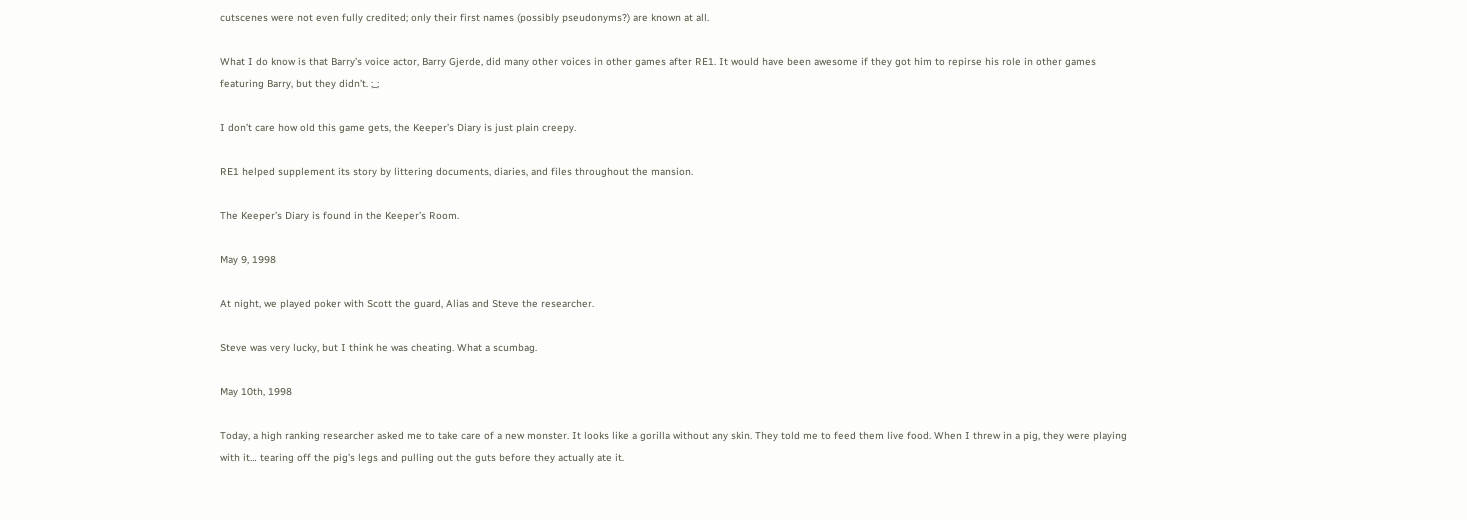cutscenes were not even fully credited; only their first names (possibly pseudonyms?) are known at all.

What I do know is that Barry’s voice actor, Barry Gjerde, did many other voices in other games after RE1. It would have been awesome if they got him to repirse his role in other games featuring Barry, but they didn’t. ;_;

I don’t care how old this game gets, the Keeper’s Diary is just plain creepy.

RE1 helped supplement its story by littering documents, diaries, and files throughout the mansion.

The Keeper’s Diary is found in the Keeper’s Room.

May 9, 1998

At night, we played poker with Scott the guard, Alias and Steve the researcher.

Steve was very lucky, but I think he was cheating. What a scumbag.

May 10th, 1998

Today, a high ranking researcher asked me to take care of a new monster. It looks like a gorilla without any skin. They told me to feed them live food. When I threw in a pig, they were playing with it… tearing off the pig’s legs and pulling out the guts before they actually ate it.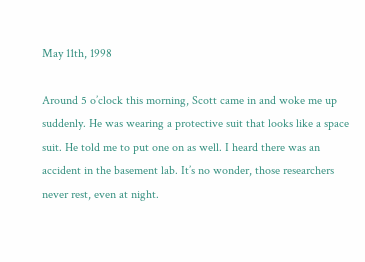May 11th, 1998

Around 5 o’clock this morning, Scott came in and woke me up suddenly. He was wearing a protective suit that looks like a space suit. He told me to put one on as well. I heard there was an accident in the basement lab. It’s no wonder, those researchers never rest, even at night.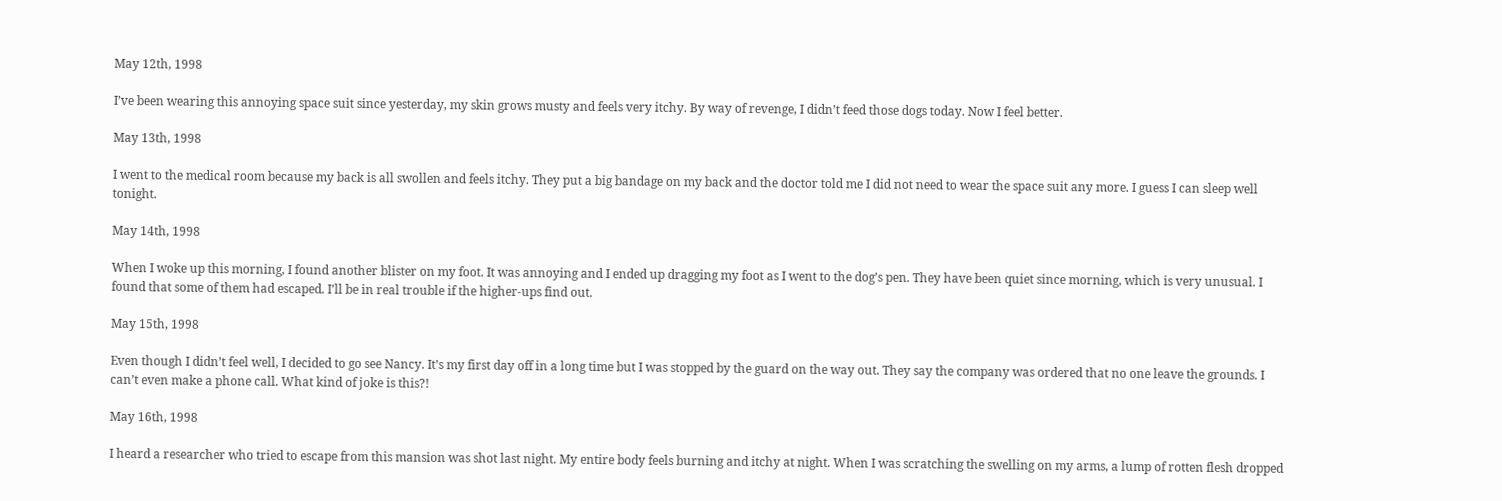May 12th, 1998

I’ve been wearing this annoying space suit since yesterday, my skin grows musty and feels very itchy. By way of revenge, I didn’t feed those dogs today. Now I feel better.

May 13th, 1998

I went to the medical room because my back is all swollen and feels itchy. They put a big bandage on my back and the doctor told me I did not need to wear the space suit any more. I guess I can sleep well tonight.

May 14th, 1998

When I woke up this morning, I found another blister on my foot. It was annoying and I ended up dragging my foot as I went to the dog’s pen. They have been quiet since morning, which is very unusual. I found that some of them had escaped. I’ll be in real trouble if the higher-ups find out.

May 15th, 1998

Even though I didn’t feel well, I decided to go see Nancy. It’s my first day off in a long time but I was stopped by the guard on the way out. They say the company was ordered that no one leave the grounds. I can’t even make a phone call. What kind of joke is this?!

May 16th, 1998

I heard a researcher who tried to escape from this mansion was shot last night. My entire body feels burning and itchy at night. When I was scratching the swelling on my arms, a lump of rotten flesh dropped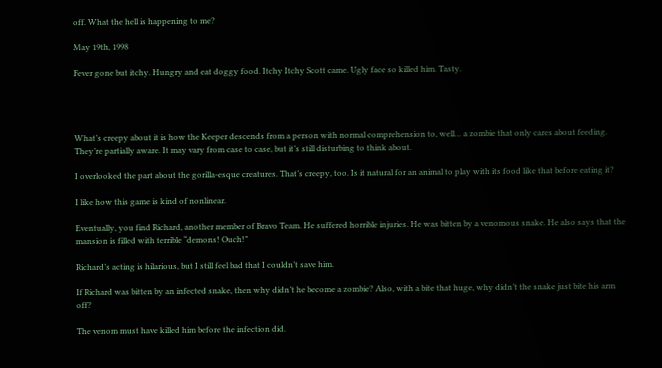off. What the hell is happening to me?

May 19th, 1998

Fever gone but itchy. Hungry and eat doggy food. Itchy Itchy Scott came. Ugly face so killed him. Tasty.




What’s creepy about it is how the Keeper descends from a person with normal comprehension to, well… a zombie that only cares about feeding. They’re partially aware. It may vary from case to case, but it’s still disturbing to think about.

I overlooked the part about the gorilla-esque creatures. That’s creepy, too. Is it natural for an animal to play with its food like that before eating it?

I like how this game is kind of nonlinear.

Eventually, you find Richard, another member of Bravo Team. He suffered horrible injuries. He was bitten by a venomous snake. He also says that the mansion is filled with terrible “demons! Ouch!”

Richard’s acting is hilarious, but I still feel bad that I couldn’t save him.

If Richard was bitten by an infected snake, then why didn’t he become a zombie? Also, with a bite that huge, why didn’t the snake just bite his arm off?

The venom must have killed him before the infection did.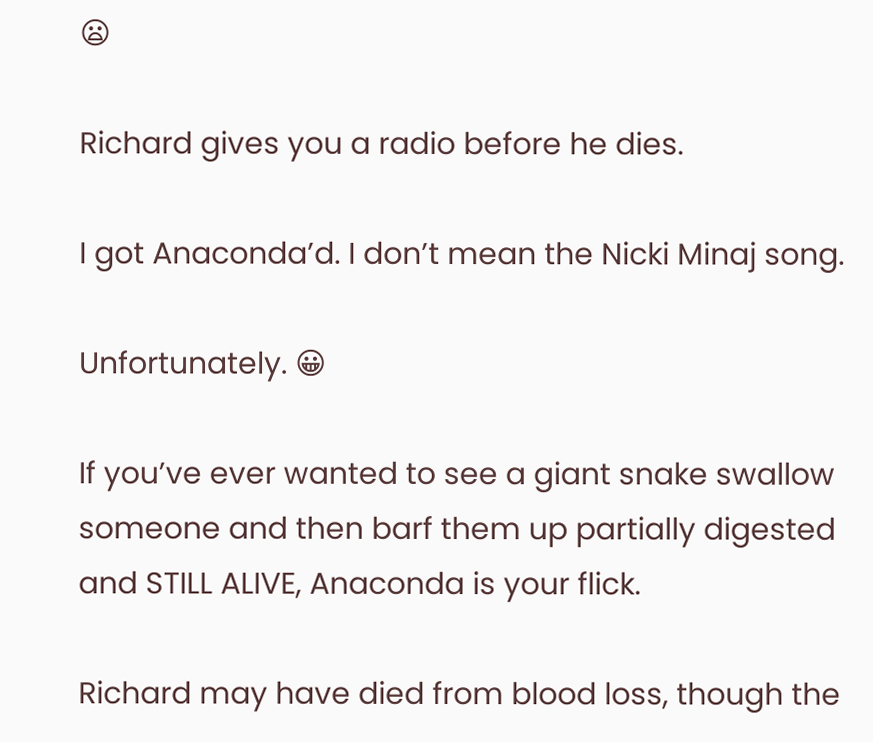😦

Richard gives you a radio before he dies.

I got Anaconda’d. I don’t mean the Nicki Minaj song.

Unfortunately. 😀

If you’ve ever wanted to see a giant snake swallow someone and then barf them up partially digested and STILL ALIVE, Anaconda is your flick.

Richard may have died from blood loss, though the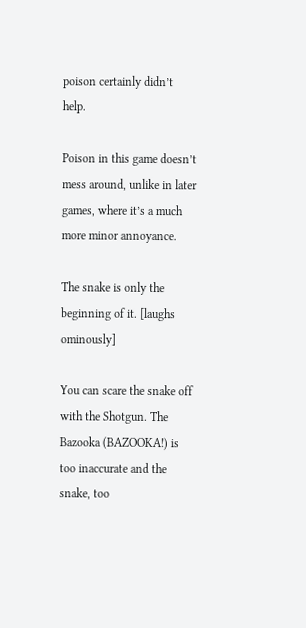poison certainly didn’t help.

Poison in this game doesn’t mess around, unlike in later games, where it’s a much more minor annoyance.

The snake is only the beginning of it. [laughs ominously]

You can scare the snake off with the Shotgun. The Bazooka (BAZOOKA!) is too inaccurate and the snake, too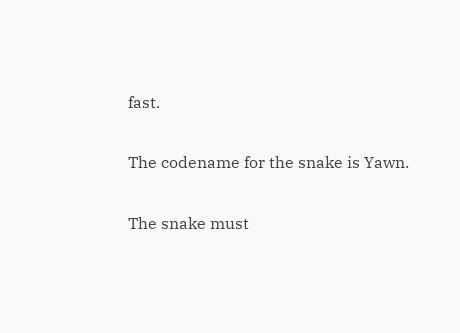fast.

The codename for the snake is Yawn.

The snake must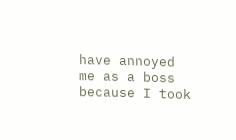have annoyed me as a boss because I took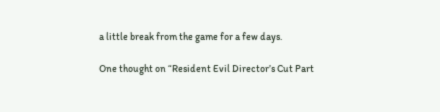a little break from the game for a few days.

One thought on “Resident Evil Director’s Cut Part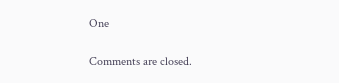One

Comments are closed.